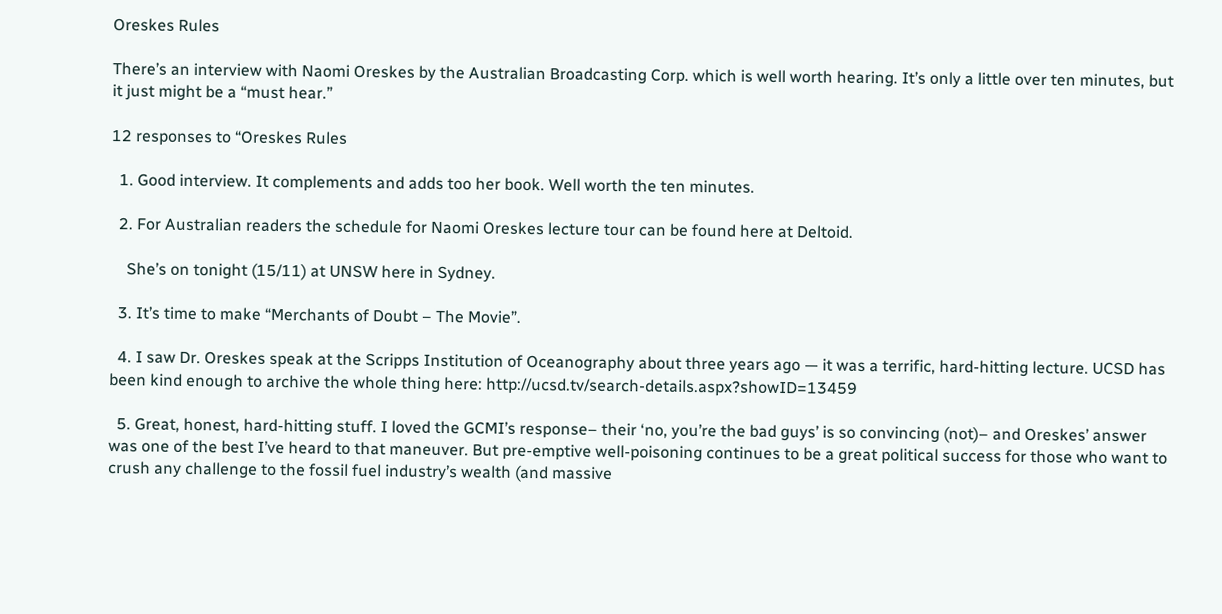Oreskes Rules

There’s an interview with Naomi Oreskes by the Australian Broadcasting Corp. which is well worth hearing. It’s only a little over ten minutes, but it just might be a “must hear.”

12 responses to “Oreskes Rules

  1. Good interview. It complements and adds too her book. Well worth the ten minutes.

  2. For Australian readers the schedule for Naomi Oreskes lecture tour can be found here at Deltoid.

    She’s on tonight (15/11) at UNSW here in Sydney.

  3. It’s time to make “Merchants of Doubt – The Movie”.

  4. I saw Dr. Oreskes speak at the Scripps Institution of Oceanography about three years ago — it was a terrific, hard-hitting lecture. UCSD has been kind enough to archive the whole thing here: http://ucsd.tv/search-details.aspx?showID=13459

  5. Great, honest, hard-hitting stuff. I loved the GCMI’s response– their ‘no, you’re the bad guys’ is so convincing (not)– and Oreskes’ answer was one of the best I’ve heard to that maneuver. But pre-emptive well-poisoning continues to be a great political success for those who want to crush any challenge to the fossil fuel industry’s wealth (and massive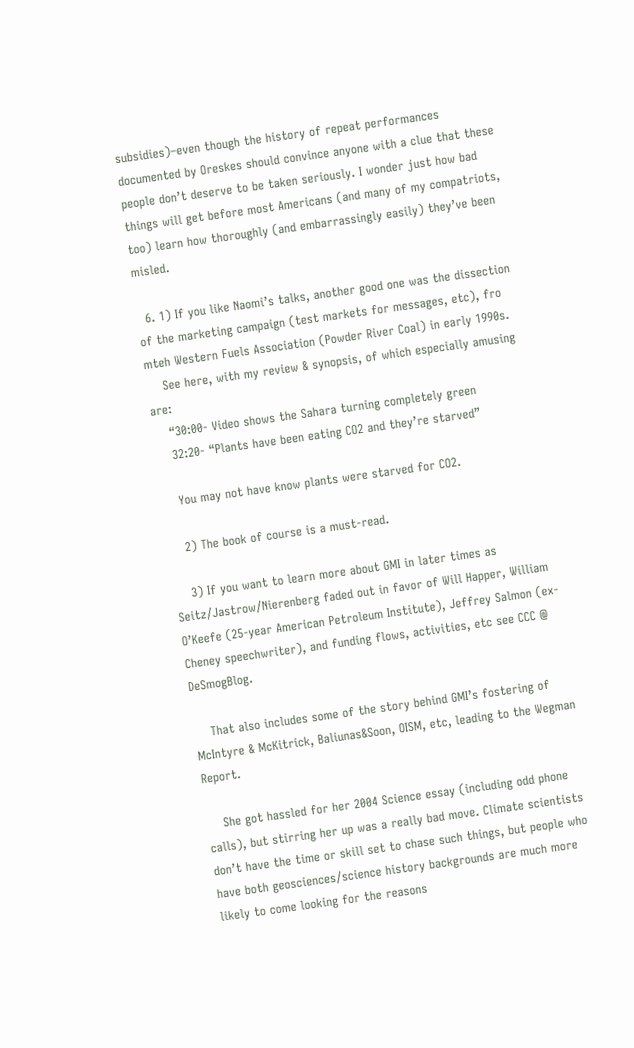subsidies)–even though the history of repeat performances documented by Oreskes should convince anyone with a clue that these people don’t deserve to be taken seriously. I wonder just how bad things will get before most Americans (and many of my compatriots, too) learn how thoroughly (and embarrassingly easily) they’ve been misled.

  6. 1) If you like Naomi’s talks, another good one was the dissection of the marketing campaign (test markets for messages, etc), fro mteh Western Fuels Association (Powder River Coal) in early 1990s.
    See here, with my review & synopsis, of which especially amusing are:
    “30:00- Video shows the Sahara turning completely green
    32:20- “Plants have been eating CO2 and they’re starved”

    You may not have know plants were starved for CO2.

    2) The book of course is a must-read.

    3) If you want to learn more about GMI in later times as Seitz/Jastrow/Nierenberg faded out in favor of Will Happer, William O’Keefe (25-year American Petroleum Institute), Jeffrey Salmon (ex-Cheney speechwriter), and funding flows, activities, etc see CCC @ DeSmogBlog.

    That also includes some of the story behind GMI’s fostering of McIntyre & McKitrick, Baliunas&Soon, OISM, etc, leading to the Wegman Report.

    She got hassled for her 2004 Science essay (including odd phone calls), but stirring her up was a really bad move. Climate scientists don’t have the time or skill set to chase such things, but people who have both geosciences/science history backgrounds are much more likely to come looking for the reasons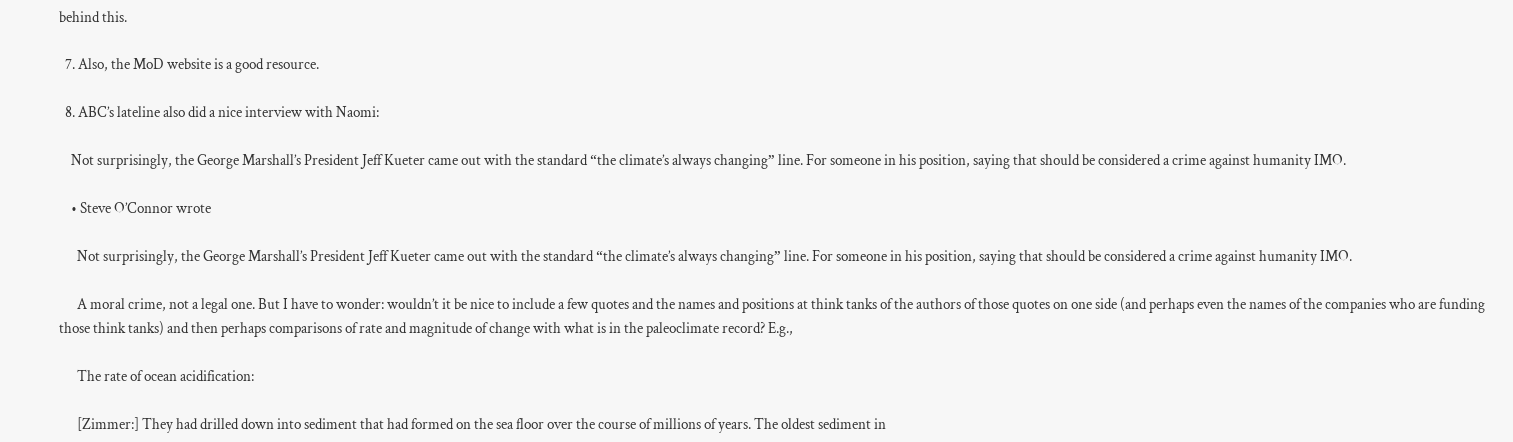behind this.

  7. Also, the MoD website is a good resource.

  8. ABC’s lateline also did a nice interview with Naomi:

    Not surprisingly, the George Marshall’s President Jeff Kueter came out with the standard “the climate’s always changing” line. For someone in his position, saying that should be considered a crime against humanity IMO.

    • Steve O’Connor wrote

      Not surprisingly, the George Marshall’s President Jeff Kueter came out with the standard “the climate’s always changing” line. For someone in his position, saying that should be considered a crime against humanity IMO.

      A moral crime, not a legal one. But I have to wonder: wouldn’t it be nice to include a few quotes and the names and positions at think tanks of the authors of those quotes on one side (and perhaps even the names of the companies who are funding those think tanks) and then perhaps comparisons of rate and magnitude of change with what is in the paleoclimate record? E.g.,

      The rate of ocean acidification:

      [Zimmer:] They had drilled down into sediment that had formed on the sea floor over the course of millions of years. The oldest sediment in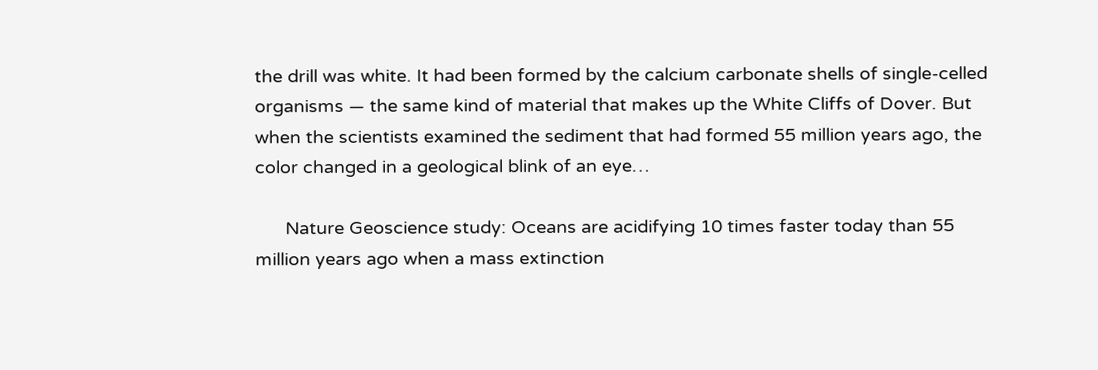the drill was white. It had been formed by the calcium carbonate shells of single-celled organisms — the same kind of material that makes up the White Cliffs of Dover. But when the scientists examined the sediment that had formed 55 million years ago, the color changed in a geological blink of an eye…

      Nature Geoscience study: Oceans are acidifying 10 times faster today than 55 million years ago when a mass extinction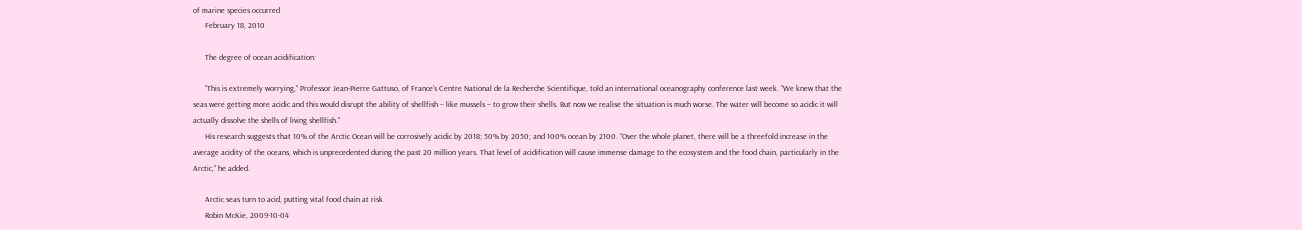of marine species occurred
      February 18, 2010

      The degree of ocean acidification:

      “This is extremely worrying,” Professor Jean-Pierre Gattuso, of France’s Centre National de la Recherche Scientifique, told an international oceanography conference last week. “We knew that the seas were getting more acidic and this would disrupt the ability of shellfish – like mussels – to grow their shells. But now we realise the situation is much worse. The water will become so acidic it will actually dissolve the shells of living shellfish.”
      His research suggests that 10% of the Arctic Ocean will be corrosively acidic by 2018; 50% by 2050; and 100% ocean by 2100. “Over the whole planet, there will be a threefold increase in the average acidity of the oceans, which is unprecedented during the past 20 million years. That level of acidification will cause immense damage to the ecosystem and the food chain, particularly in the Arctic,” he added.

      Arctic seas turn to acid, putting vital food chain at risk
      Robin McKie, 2009-10-04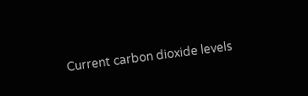Current carbon dioxide levels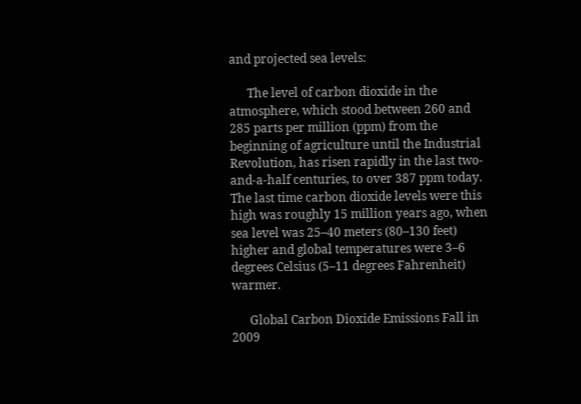and projected sea levels:

      The level of carbon dioxide in the atmosphere, which stood between 260 and 285 parts per million (ppm) from the beginning of agriculture until the Industrial Revolution, has risen rapidly in the last two-and-a-half centuries, to over 387 ppm today. The last time carbon dioxide levels were this high was roughly 15 million years ago, when sea level was 25–40 meters (80–130 feet) higher and global temperatures were 3–6 degrees Celsius (5–11 degrees Fahrenheit) warmer.

      Global Carbon Dioxide Emissions Fall in 2009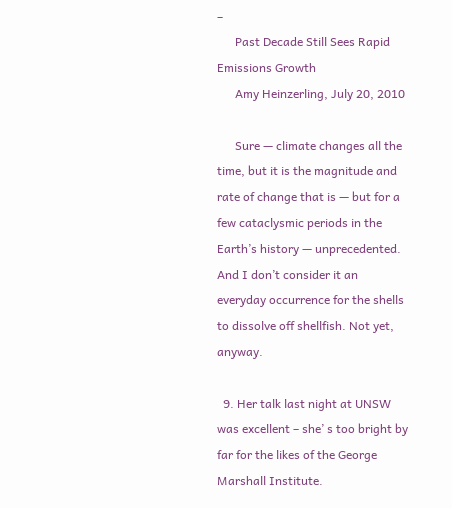–
      Past Decade Still Sees Rapid Emissions Growth
      Amy Heinzerling, July 20, 2010

      Sure — climate changes all the time, but it is the magnitude and rate of change that is — but for a few cataclysmic periods in the Earth’s history — unprecedented. And I don’t consider it an everyday occurrence for the shells to dissolve off shellfish. Not yet, anyway.

  9. Her talk last night at UNSW was excellent – she’ s too bright by far for the likes of the George Marshall Institute.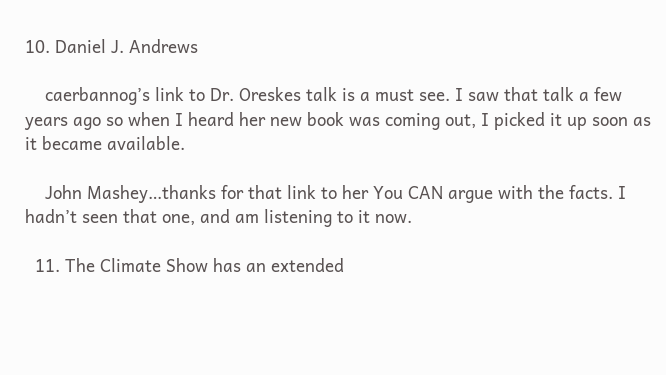10. Daniel J. Andrews

    caerbannog’s link to Dr. Oreskes talk is a must see. I saw that talk a few years ago so when I heard her new book was coming out, I picked it up soon as it became available.

    John Mashey…thanks for that link to her You CAN argue with the facts. I hadn’t seen that one, and am listening to it now.

  11. The Climate Show has an extended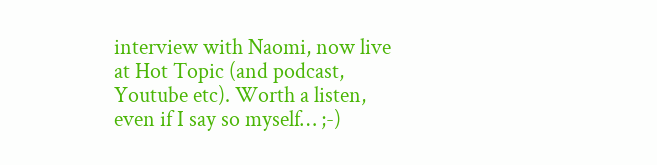interview with Naomi, now live at Hot Topic (and podcast, Youtube etc). Worth a listen, even if I say so myself… ;-)